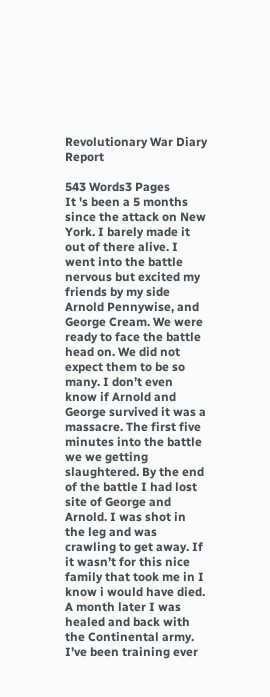Revolutionary War Diary Report

543 Words3 Pages
It 's been a 5 months since the attack on New York. I barely made it out of there alive. I went into the battle nervous but excited my friends by my side Arnold Pennywise, and George Cream. We were ready to face the battle head on. We did not expect them to be so many. I don’t even know if Arnold and George survived it was a massacre. The first five minutes into the battle we we getting slaughtered. By the end of the battle I had lost site of George and Arnold. I was shot in the leg and was crawling to get away. If it wasn’t for this nice family that took me in I know i would have died. A month later I was healed and back with the Continental army. I’ve been training ever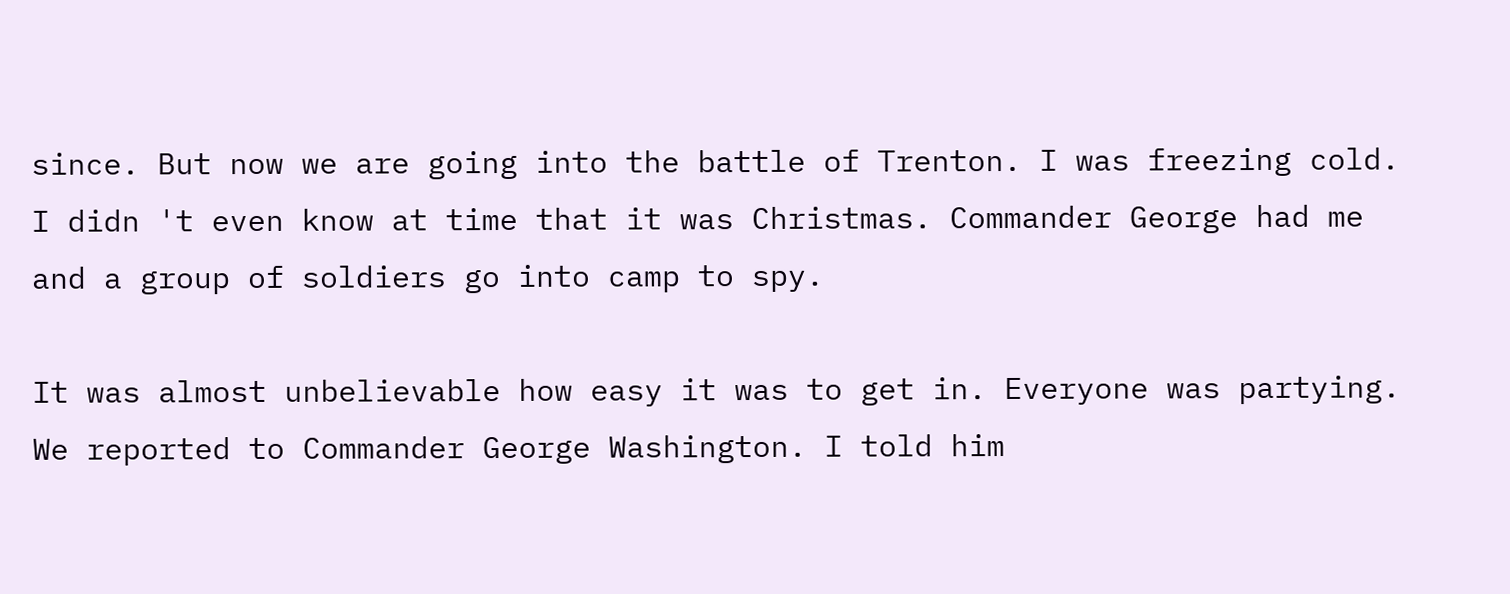since. But now we are going into the battle of Trenton. I was freezing cold. I didn 't even know at time that it was Christmas. Commander George had me and a group of soldiers go into camp to spy.

It was almost unbelievable how easy it was to get in. Everyone was partying. We reported to Commander George Washington. I told him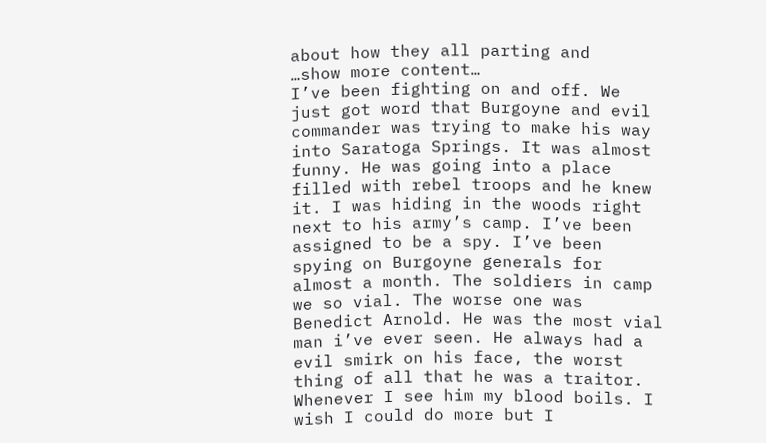about how they all parting and
…show more content…
I’ve been fighting on and off. We just got word that Burgoyne and evil commander was trying to make his way into Saratoga Springs. It was almost funny. He was going into a place filled with rebel troops and he knew it. I was hiding in the woods right next to his army’s camp. I’ve been assigned to be a spy. I’ve been spying on Burgoyne generals for almost a month. The soldiers in camp we so vial. The worse one was Benedict Arnold. He was the most vial man i’ve ever seen. He always had a evil smirk on his face, the worst thing of all that he was a traitor. Whenever I see him my blood boils. I wish I could do more but I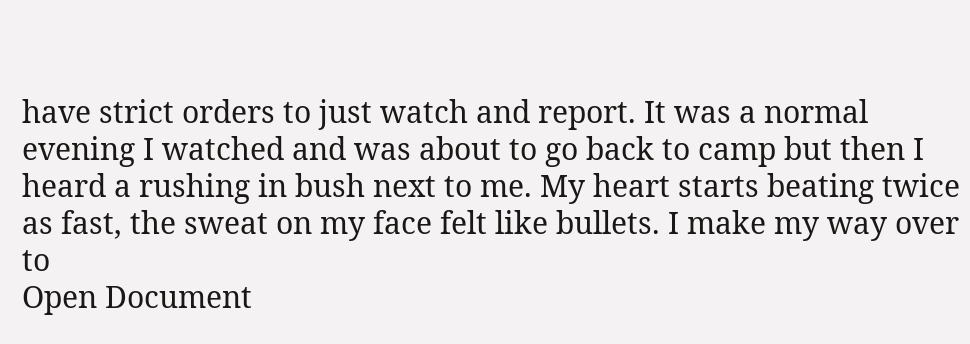have strict orders to just watch and report. It was a normal evening I watched and was about to go back to camp but then I heard a rushing in bush next to me. My heart starts beating twice as fast, the sweat on my face felt like bullets. I make my way over to
Open Document